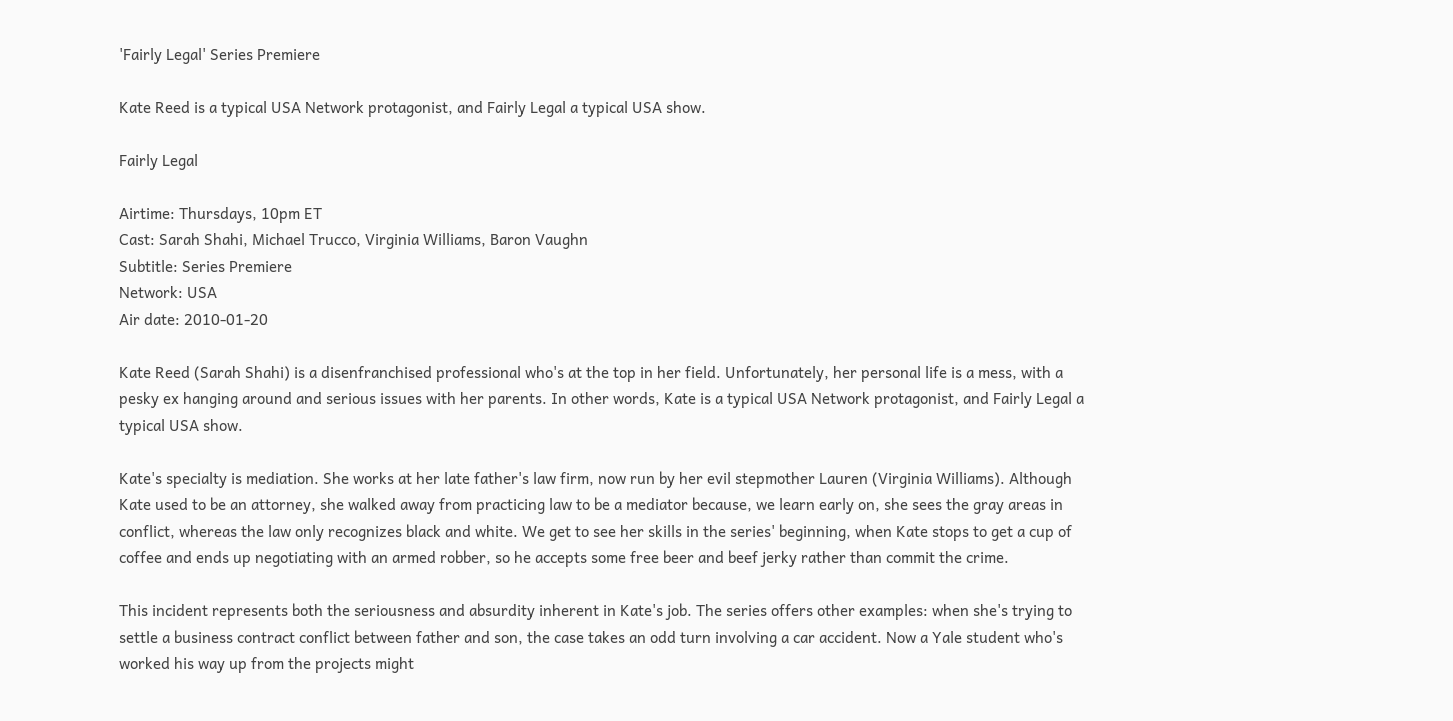'Fairly Legal' Series Premiere

Kate Reed is a typical USA Network protagonist, and Fairly Legal a typical USA show.

Fairly Legal

Airtime: Thursdays, 10pm ET
Cast: Sarah Shahi, Michael Trucco, Virginia Williams, Baron Vaughn
Subtitle: Series Premiere
Network: USA
Air date: 2010-01-20

Kate Reed (Sarah Shahi) is a disenfranchised professional who's at the top in her field. Unfortunately, her personal life is a mess, with a pesky ex hanging around and serious issues with her parents. In other words, Kate is a typical USA Network protagonist, and Fairly Legal a typical USA show.

Kate's specialty is mediation. She works at her late father's law firm, now run by her evil stepmother Lauren (Virginia Williams). Although Kate used to be an attorney, she walked away from practicing law to be a mediator because, we learn early on, she sees the gray areas in conflict, whereas the law only recognizes black and white. We get to see her skills in the series' beginning, when Kate stops to get a cup of coffee and ends up negotiating with an armed robber, so he accepts some free beer and beef jerky rather than commit the crime.

This incident represents both the seriousness and absurdity inherent in Kate's job. The series offers other examples: when she's trying to settle a business contract conflict between father and son, the case takes an odd turn involving a car accident. Now a Yale student who's worked his way up from the projects might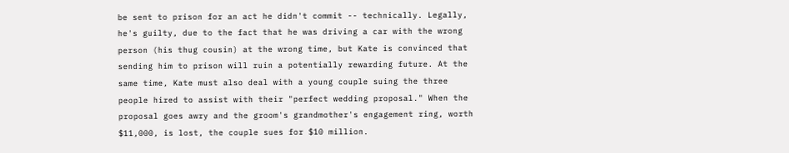be sent to prison for an act he didn't commit -- technically. Legally, he's guilty, due to the fact that he was driving a car with the wrong person (his thug cousin) at the wrong time, but Kate is convinced that sending him to prison will ruin a potentially rewarding future. At the same time, Kate must also deal with a young couple suing the three people hired to assist with their "perfect wedding proposal." When the proposal goes awry and the groom's grandmother's engagement ring, worth $11,000, is lost, the couple sues for $10 million.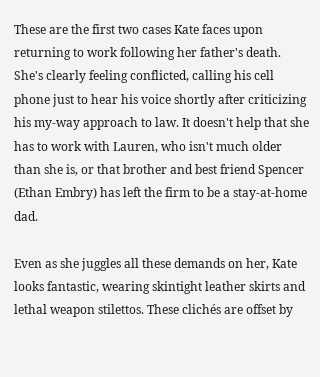These are the first two cases Kate faces upon returning to work following her father's death. She's clearly feeling conflicted, calling his cell phone just to hear his voice shortly after criticizing his my-way approach to law. It doesn't help that she has to work with Lauren, who isn't much older than she is, or that brother and best friend Spencer (Ethan Embry) has left the firm to be a stay-at-home dad.

Even as she juggles all these demands on her, Kate looks fantastic, wearing skintight leather skirts and lethal weapon stilettos. These clichés are offset by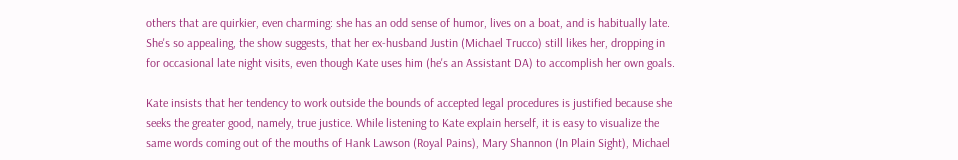others that are quirkier, even charming: she has an odd sense of humor, lives on a boat, and is habitually late. She's so appealing, the show suggests, that her ex-husband Justin (Michael Trucco) still likes her, dropping in for occasional late night visits, even though Kate uses him (he's an Assistant DA) to accomplish her own goals.

Kate insists that her tendency to work outside the bounds of accepted legal procedures is justified because she seeks the greater good, namely, true justice. While listening to Kate explain herself, it is easy to visualize the same words coming out of the mouths of Hank Lawson (Royal Pains), Mary Shannon (In Plain Sight), Michael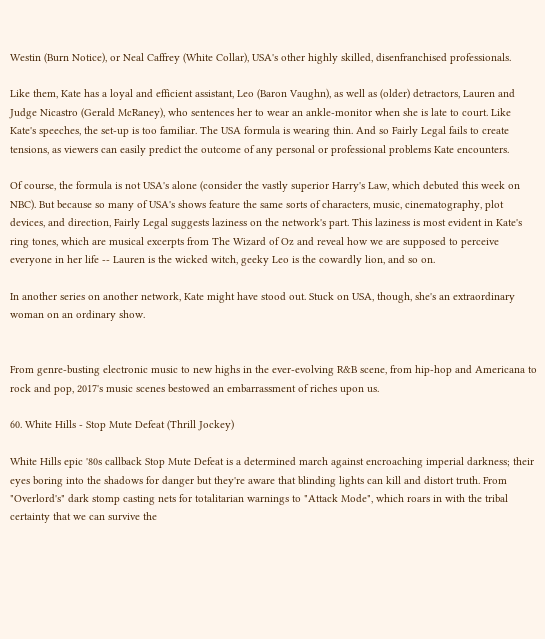Westin (Burn Notice), or Neal Caffrey (White Collar), USA's other highly skilled, disenfranchised professionals.

Like them, Kate has a loyal and efficient assistant, Leo (Baron Vaughn), as well as (older) detractors, Lauren and Judge Nicastro (Gerald McRaney), who sentences her to wear an ankle-monitor when she is late to court. Like Kate's speeches, the set-up is too familiar. The USA formula is wearing thin. And so Fairly Legal fails to create tensions, as viewers can easily predict the outcome of any personal or professional problems Kate encounters.

Of course, the formula is not USA's alone (consider the vastly superior Harry's Law, which debuted this week on NBC). But because so many of USA's shows feature the same sorts of characters, music, cinematography, plot devices, and direction, Fairly Legal suggests laziness on the network's part. This laziness is most evident in Kate's ring tones, which are musical excerpts from The Wizard of Oz and reveal how we are supposed to perceive everyone in her life -- Lauren is the wicked witch, geeky Leo is the cowardly lion, and so on.

In another series on another network, Kate might have stood out. Stuck on USA, though, she's an extraordinary woman on an ordinary show.


From genre-busting electronic music to new highs in the ever-evolving R&B scene, from hip-hop and Americana to rock and pop, 2017's music scenes bestowed an embarrassment of riches upon us.

60. White Hills - Stop Mute Defeat (Thrill Jockey)

White Hills epic '80s callback Stop Mute Defeat is a determined march against encroaching imperial darkness; their eyes boring into the shadows for danger but they're aware that blinding lights can kill and distort truth. From "Overlord's" dark stomp casting nets for totalitarian warnings to "Attack Mode", which roars in with the tribal certainty that we can survive the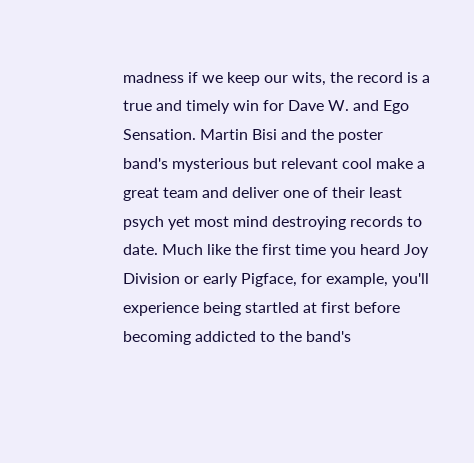madness if we keep our wits, the record is a true and timely win for Dave W. and Ego Sensation. Martin Bisi and the poster band's mysterious but relevant cool make a great team and deliver one of their least psych yet most mind destroying records to date. Much like the first time you heard Joy Division or early Pigface, for example, you'll experience being startled at first before becoming addicted to the band's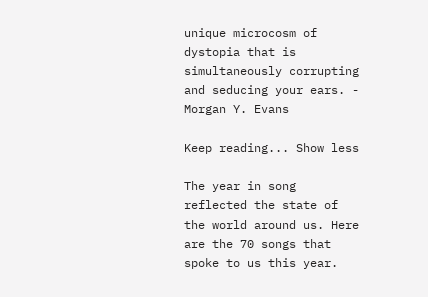unique microcosm of dystopia that is simultaneously corrupting and seducing your ears. - Morgan Y. Evans

Keep reading... Show less

The year in song reflected the state of the world around us. Here are the 70 songs that spoke to us this year.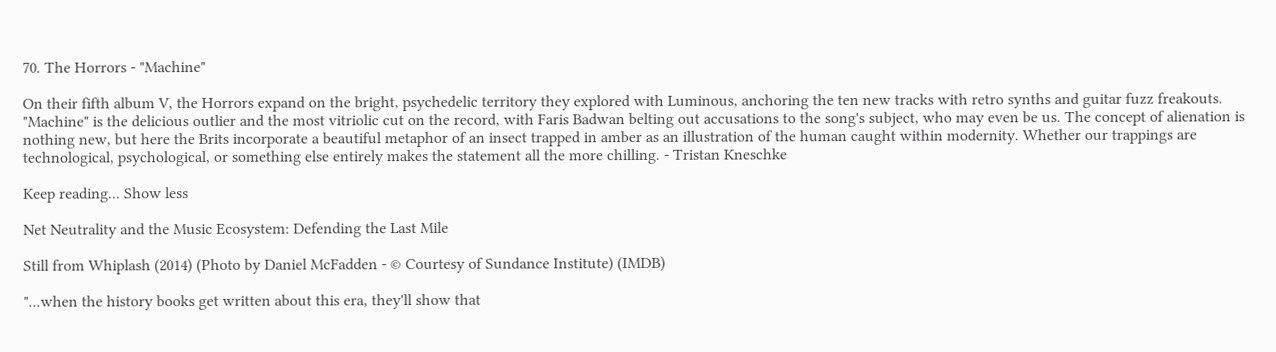70. The Horrors - "Machine"

On their fifth album V, the Horrors expand on the bright, psychedelic territory they explored with Luminous, anchoring the ten new tracks with retro synths and guitar fuzz freakouts. "Machine" is the delicious outlier and the most vitriolic cut on the record, with Faris Badwan belting out accusations to the song's subject, who may even be us. The concept of alienation is nothing new, but here the Brits incorporate a beautiful metaphor of an insect trapped in amber as an illustration of the human caught within modernity. Whether our trappings are technological, psychological, or something else entirely makes the statement all the more chilling. - Tristan Kneschke

Keep reading... Show less

Net Neutrality and the Music Ecosystem: Defending the Last Mile

Still from Whiplash (2014) (Photo by Daniel McFadden - © Courtesy of Sundance Institute) (IMDB)

"...when the history books get written about this era, they'll show that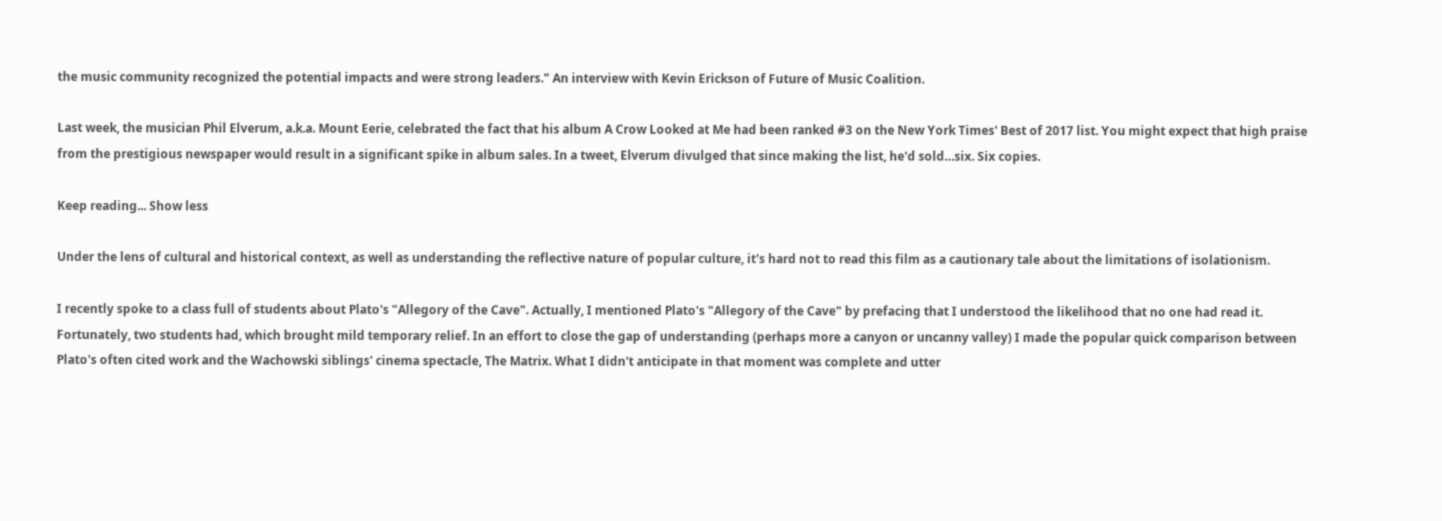the music community recognized the potential impacts and were strong leaders." An interview with Kevin Erickson of Future of Music Coalition.

Last week, the musician Phil Elverum, a.k.a. Mount Eerie, celebrated the fact that his album A Crow Looked at Me had been ranked #3 on the New York Times' Best of 2017 list. You might expect that high praise from the prestigious newspaper would result in a significant spike in album sales. In a tweet, Elverum divulged that since making the list, he'd sold…six. Six copies.

Keep reading... Show less

Under the lens of cultural and historical context, as well as understanding the reflective nature of popular culture, it's hard not to read this film as a cautionary tale about the limitations of isolationism.

I recently spoke to a class full of students about Plato's "Allegory of the Cave". Actually, I mentioned Plato's "Allegory of the Cave" by prefacing that I understood the likelihood that no one had read it. Fortunately, two students had, which brought mild temporary relief. In an effort to close the gap of understanding (perhaps more a canyon or uncanny valley) I made the popular quick comparison between Plato's often cited work and the Wachowski siblings' cinema spectacle, The Matrix. What I didn't anticipate in that moment was complete and utter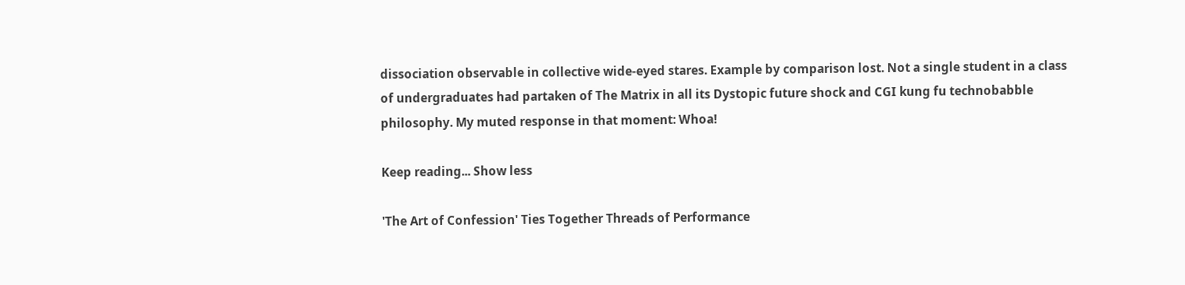dissociation observable in collective wide-eyed stares. Example by comparison lost. Not a single student in a class of undergraduates had partaken of The Matrix in all its Dystopic future shock and CGI kung fu technobabble philosophy. My muted response in that moment: Whoa!

Keep reading... Show less

'The Art of Confession' Ties Together Threads of Performance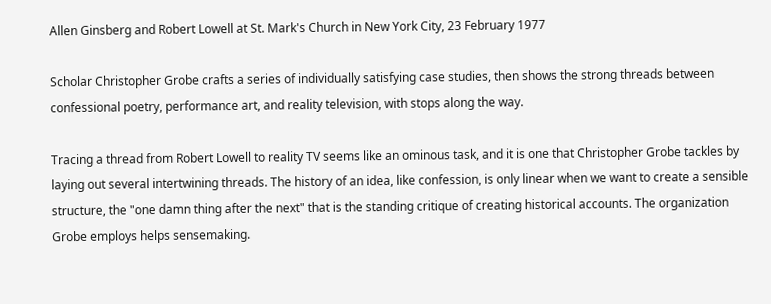Allen Ginsberg and Robert Lowell at St. Mark's Church in New York City, 23 February 1977

Scholar Christopher Grobe crafts a series of individually satisfying case studies, then shows the strong threads between confessional poetry, performance art, and reality television, with stops along the way.

Tracing a thread from Robert Lowell to reality TV seems like an ominous task, and it is one that Christopher Grobe tackles by laying out several intertwining threads. The history of an idea, like confession, is only linear when we want to create a sensible structure, the "one damn thing after the next" that is the standing critique of creating historical accounts. The organization Grobe employs helps sensemaking.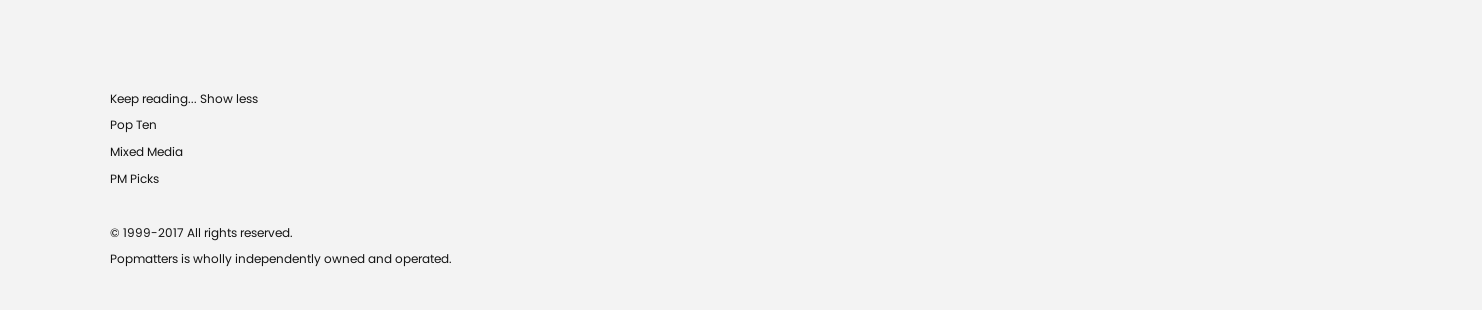Keep reading... Show less
Pop Ten
Mixed Media
PM Picks

© 1999-2017 All rights reserved.
Popmatters is wholly independently owned and operated.